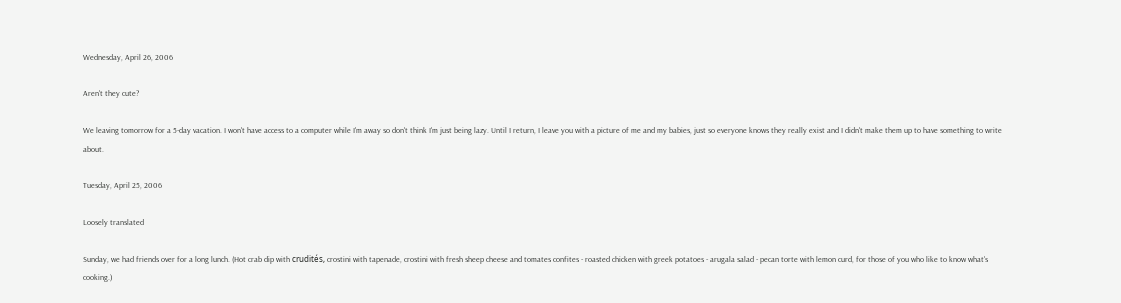Wednesday, April 26, 2006

Aren't they cute?

We leaving tomorrow for a 5-day vacation. I won't have access to a computer while I'm away so don't think I'm just being lazy. Until I return, I leave you with a picture of me and my babies, just so everyone knows they really exist and I didn't make them up to have something to write about.

Tuesday, April 25, 2006

Loosely translated

Sunday, we had friends over for a long lunch. (Hot crab dip with crudités, crostini with tapenade, crostini with fresh sheep cheese and tomates confites - roasted chicken with greek potatoes - arugala salad - pecan torte with lemon curd, for those of you who like to know what's cooking.)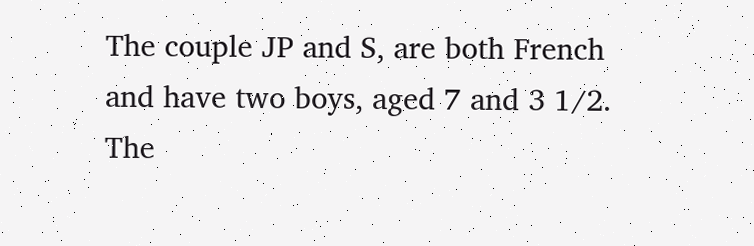The couple JP and S, are both French and have two boys, aged 7 and 3 1/2. The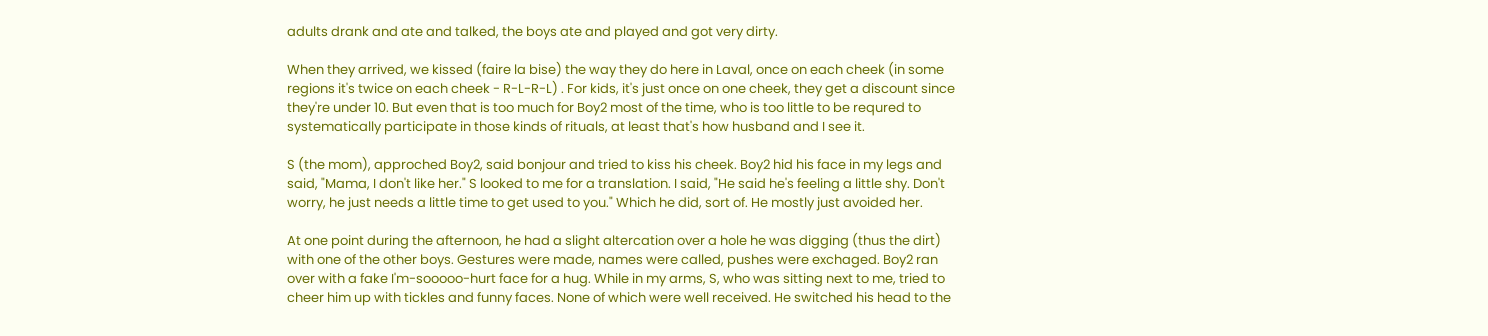adults drank and ate and talked, the boys ate and played and got very dirty.

When they arrived, we kissed (faire la bise) the way they do here in Laval, once on each cheek (in some regions it's twice on each cheek - R-L-R-L) . For kids, it's just once on one cheek, they get a discount since they're under 10. But even that is too much for Boy2 most of the time, who is too little to be requred to systematically participate in those kinds of rituals, at least that's how husband and I see it.

S (the mom), approched Boy2, said bonjour and tried to kiss his cheek. Boy2 hid his face in my legs and said, "Mama, I don't like her." S looked to me for a translation. I said, "He said he's feeling a little shy. Don't worry, he just needs a little time to get used to you." Which he did, sort of. He mostly just avoided her.

At one point during the afternoon, he had a slight altercation over a hole he was digging (thus the dirt) with one of the other boys. Gestures were made, names were called, pushes were exchaged. Boy2 ran over with a fake I'm-sooooo-hurt face for a hug. While in my arms, S, who was sitting next to me, tried to cheer him up with tickles and funny faces. None of which were well received. He switched his head to the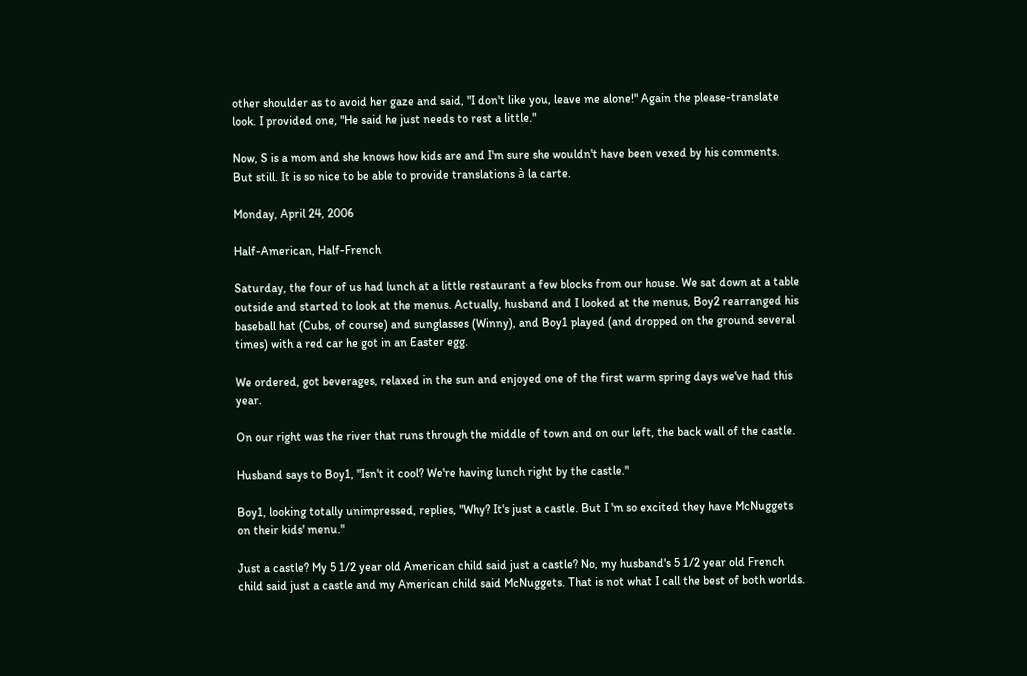other shoulder as to avoid her gaze and said, "I don't like you, leave me alone!" Again the please-translate look. I provided one, "He said he just needs to rest a little."

Now, S is a mom and she knows how kids are and I'm sure she wouldn't have been vexed by his comments. But still. It is so nice to be able to provide translations à la carte.

Monday, April 24, 2006

Half-American, Half-French

Saturday, the four of us had lunch at a little restaurant a few blocks from our house. We sat down at a table outside and started to look at the menus. Actually, husband and I looked at the menus, Boy2 rearranged his baseball hat (Cubs, of course) and sunglasses (Winny), and Boy1 played (and dropped on the ground several times) with a red car he got in an Easter egg.

We ordered, got beverages, relaxed in the sun and enjoyed one of the first warm spring days we've had this year.

On our right was the river that runs through the middle of town and on our left, the back wall of the castle.

Husband says to Boy1, "Isn't it cool? We're having lunch right by the castle."

Boy1, looking totally unimpressed, replies, "Why? It's just a castle. But I 'm so excited they have McNuggets on their kids' menu."

Just a castle? My 5 1/2 year old American child said just a castle? No, my husband's 5 1/2 year old French child said just a castle and my American child said McNuggets. That is not what I call the best of both worlds.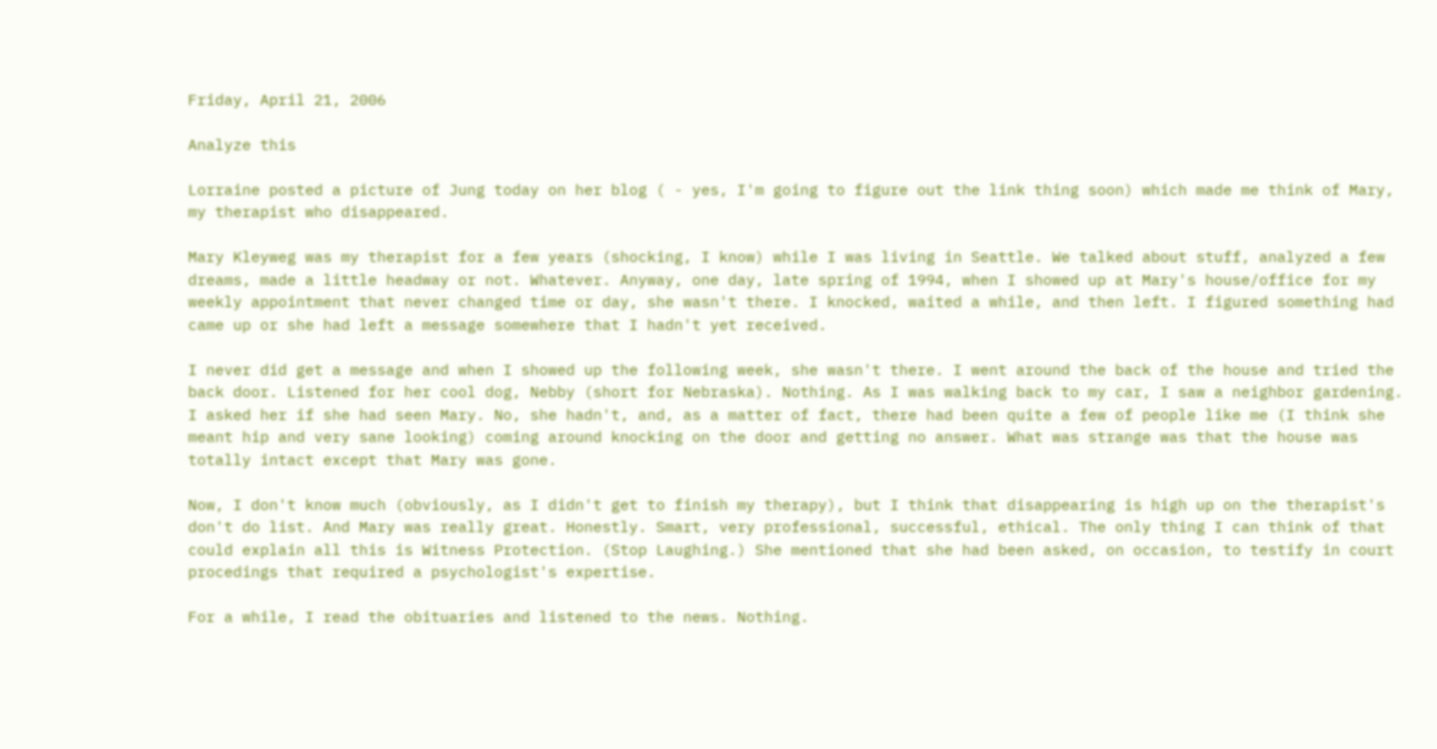Friday, April 21, 2006

Analyze this

Lorraine posted a picture of Jung today on her blog ( - yes, I'm going to figure out the link thing soon) which made me think of Mary, my therapist who disappeared.

Mary Kleyweg was my therapist for a few years (shocking, I know) while I was living in Seattle. We talked about stuff, analyzed a few dreams, made a little headway or not. Whatever. Anyway, one day, late spring of 1994, when I showed up at Mary's house/office for my weekly appointment that never changed time or day, she wasn't there. I knocked, waited a while, and then left. I figured something had came up or she had left a message somewhere that I hadn't yet received.

I never did get a message and when I showed up the following week, she wasn't there. I went around the back of the house and tried the back door. Listened for her cool dog, Nebby (short for Nebraska). Nothing. As I was walking back to my car, I saw a neighbor gardening. I asked her if she had seen Mary. No, she hadn't, and, as a matter of fact, there had been quite a few of people like me (I think she meant hip and very sane looking) coming around knocking on the door and getting no answer. What was strange was that the house was totally intact except that Mary was gone.

Now, I don't know much (obviously, as I didn't get to finish my therapy), but I think that disappearing is high up on the therapist's don't do list. And Mary was really great. Honestly. Smart, very professional, successful, ethical. The only thing I can think of that could explain all this is Witness Protection. (Stop Laughing.) She mentioned that she had been asked, on occasion, to testify in court procedings that required a psychologist's expertise.

For a while, I read the obituaries and listened to the news. Nothing.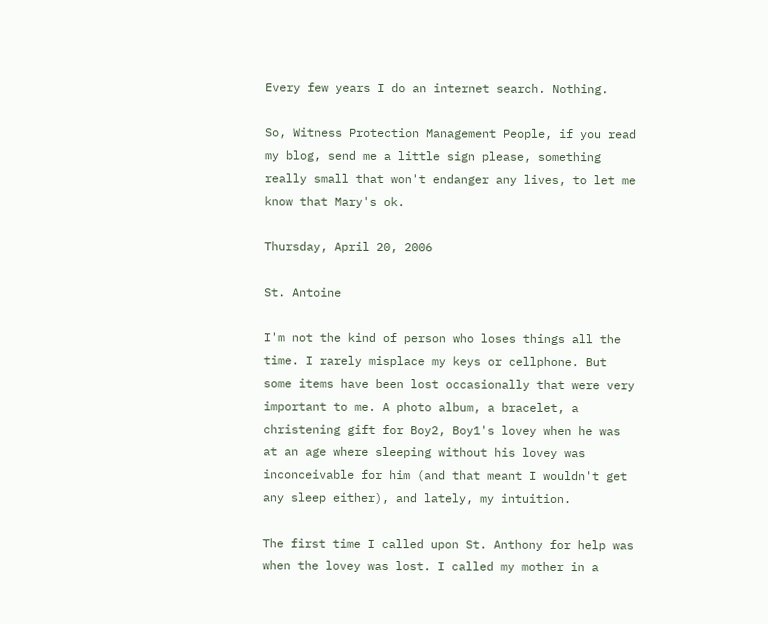Every few years I do an internet search. Nothing.

So, Witness Protection Management People, if you read my blog, send me a little sign please, something really small that won't endanger any lives, to let me know that Mary's ok.

Thursday, April 20, 2006

St. Antoine

I'm not the kind of person who loses things all the time. I rarely misplace my keys or cellphone. But some items have been lost occasionally that were very important to me. A photo album, a bracelet, a christening gift for Boy2, Boy1's lovey when he was at an age where sleeping without his lovey was inconceivable for him (and that meant I wouldn't get any sleep either), and lately, my intuition.

The first time I called upon St. Anthony for help was when the lovey was lost. I called my mother in a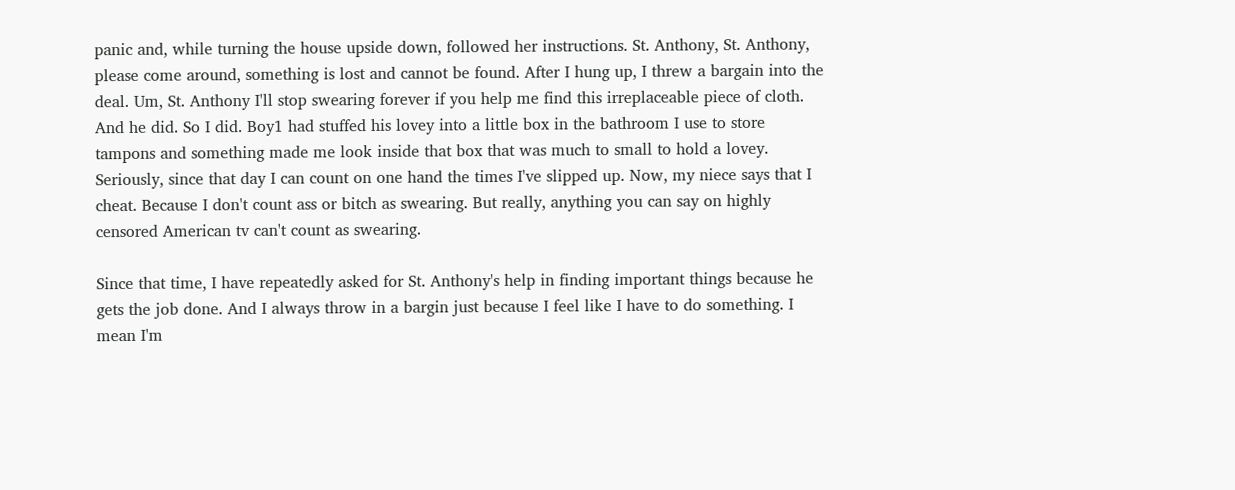panic and, while turning the house upside down, followed her instructions. St. Anthony, St. Anthony, please come around, something is lost and cannot be found. After I hung up, I threw a bargain into the deal. Um, St. Anthony I'll stop swearing forever if you help me find this irreplaceable piece of cloth. And he did. So I did. Boy1 had stuffed his lovey into a little box in the bathroom I use to store tampons and something made me look inside that box that was much to small to hold a lovey. Seriously, since that day I can count on one hand the times I've slipped up. Now, my niece says that I cheat. Because I don't count ass or bitch as swearing. But really, anything you can say on highly censored American tv can't count as swearing.

Since that time, I have repeatedly asked for St. Anthony's help in finding important things because he gets the job done. And I always throw in a bargin just because I feel like I have to do something. I mean I'm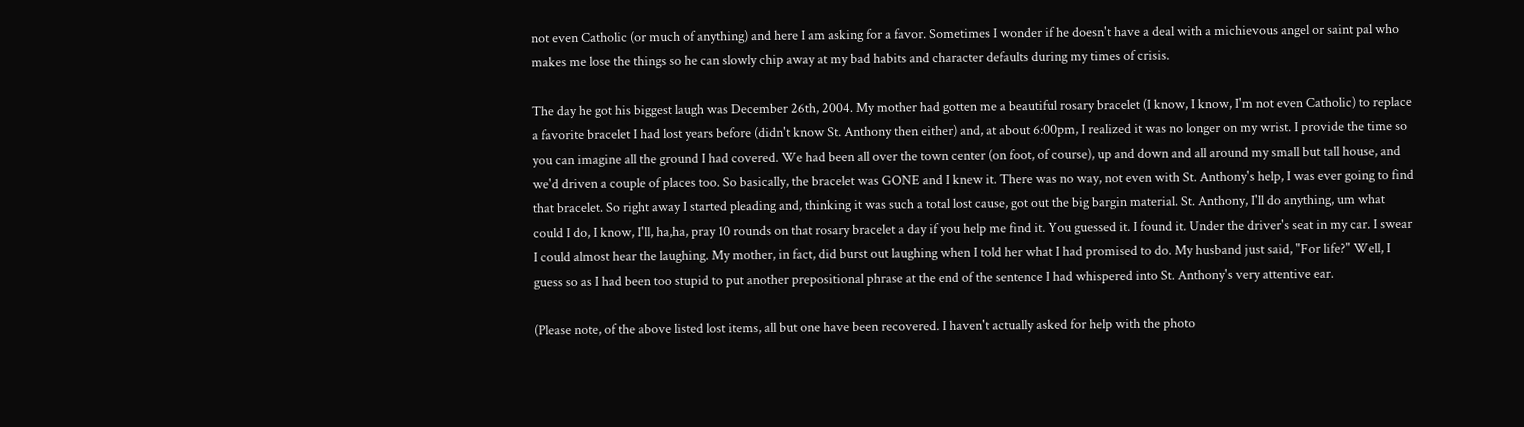not even Catholic (or much of anything) and here I am asking for a favor. Sometimes I wonder if he doesn't have a deal with a michievous angel or saint pal who makes me lose the things so he can slowly chip away at my bad habits and character defaults during my times of crisis.

The day he got his biggest laugh was December 26th, 2004. My mother had gotten me a beautiful rosary bracelet (I know, I know, I'm not even Catholic) to replace a favorite bracelet I had lost years before (didn't know St. Anthony then either) and, at about 6:00pm, I realized it was no longer on my wrist. I provide the time so you can imagine all the ground I had covered. We had been all over the town center (on foot, of course), up and down and all around my small but tall house, and we'd driven a couple of places too. So basically, the bracelet was GONE and I knew it. There was no way, not even with St. Anthony's help, I was ever going to find that bracelet. So right away I started pleading and, thinking it was such a total lost cause, got out the big bargin material. St. Anthony, I'll do anything, um what could I do, I know, I'll, ha,ha, pray 10 rounds on that rosary bracelet a day if you help me find it. You guessed it. I found it. Under the driver's seat in my car. I swear I could almost hear the laughing. My mother, in fact, did burst out laughing when I told her what I had promised to do. My husband just said, "For life?" Well, I guess so as I had been too stupid to put another prepositional phrase at the end of the sentence I had whispered into St. Anthony's very attentive ear.

(Please note, of the above listed lost items, all but one have been recovered. I haven't actually asked for help with the photo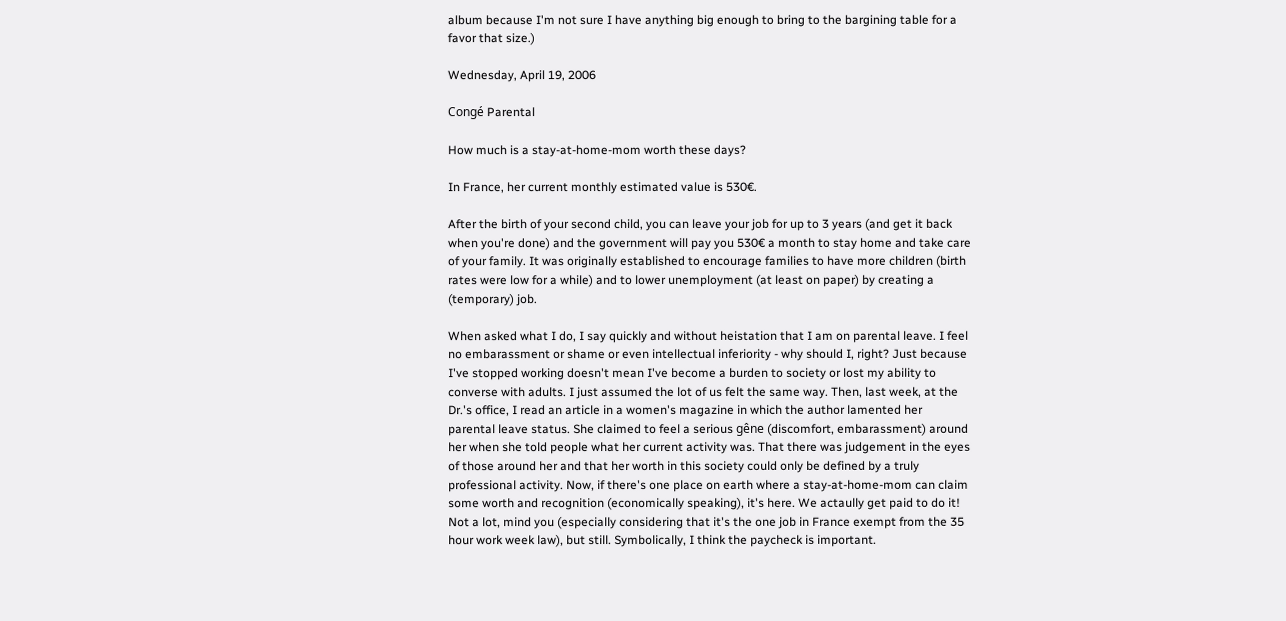album because I'm not sure I have anything big enough to bring to the bargining table for a favor that size.)

Wednesday, April 19, 2006

Congé Parental

How much is a stay-at-home-mom worth these days?

In France, her current monthly estimated value is 530€.

After the birth of your second child, you can leave your job for up to 3 years (and get it back when you're done) and the government will pay you 530€ a month to stay home and take care of your family. It was originally established to encourage families to have more children (birth rates were low for a while) and to lower unemployment (at least on paper) by creating a (temporary) job.

When asked what I do, I say quickly and without heistation that I am on parental leave. I feel no embarassment or shame or even intellectual inferiority - why should I, right? Just because I've stopped working doesn't mean I've become a burden to society or lost my ability to converse with adults. I just assumed the lot of us felt the same way. Then, last week, at the Dr.'s office, I read an article in a women's magazine in which the author lamented her parental leave status. She claimed to feel a serious gêne (discomfort, embarassment) around her when she told people what her current activity was. That there was judgement in the eyes of those around her and that her worth in this society could only be defined by a truly professional activity. Now, if there's one place on earth where a stay-at-home-mom can claim some worth and recognition (economically speaking), it's here. We actaully get paid to do it! Not a lot, mind you (especially considering that it's the one job in France exempt from the 35 hour work week law), but still. Symbolically, I think the paycheck is important.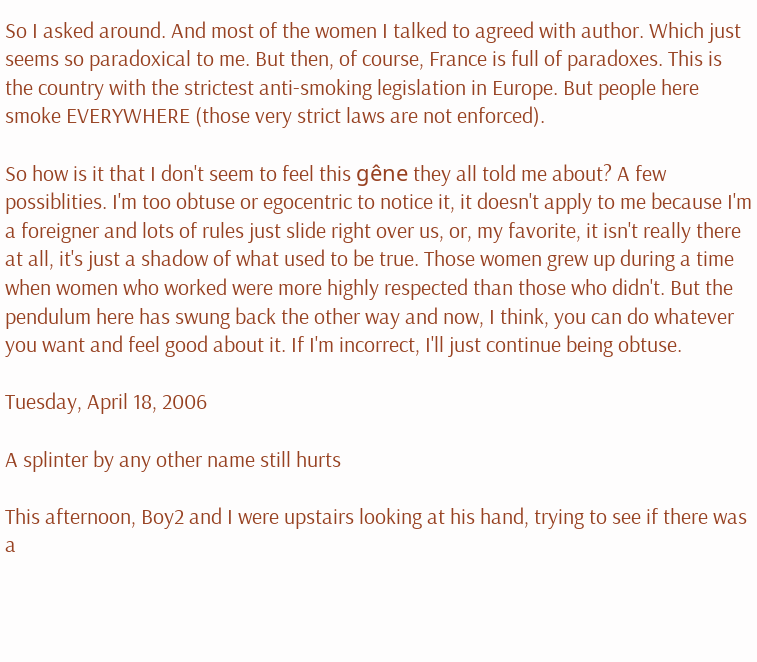So I asked around. And most of the women I talked to agreed with author. Which just seems so paradoxical to me. But then, of course, France is full of paradoxes. This is the country with the strictest anti-smoking legislation in Europe. But people here smoke EVERYWHERE (those very strict laws are not enforced).

So how is it that I don't seem to feel this gêne they all told me about? A few possiblities. I'm too obtuse or egocentric to notice it, it doesn't apply to me because I'm a foreigner and lots of rules just slide right over us, or, my favorite, it isn't really there at all, it's just a shadow of what used to be true. Those women grew up during a time when women who worked were more highly respected than those who didn't. But the pendulum here has swung back the other way and now, I think, you can do whatever you want and feel good about it. If I'm incorrect, I'll just continue being obtuse.

Tuesday, April 18, 2006

A splinter by any other name still hurts

This afternoon, Boy2 and I were upstairs looking at his hand, trying to see if there was a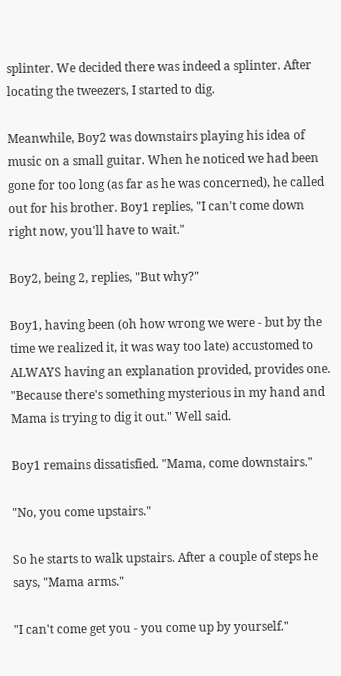splinter. We decided there was indeed a splinter. After locating the tweezers, I started to dig.

Meanwhile, Boy2 was downstairs playing his idea of music on a small guitar. When he noticed we had been gone for too long (as far as he was concerned), he called out for his brother. Boy1 replies, "I can't come down right now, you'll have to wait."

Boy2, being 2, replies, "But why?"

Boy1, having been (oh how wrong we were - but by the time we realized it, it was way too late) accustomed to ALWAYS having an explanation provided, provides one. "Because there's something mysterious in my hand and Mama is trying to dig it out." Well said.

Boy1 remains dissatisfied. "Mama, come downstairs."

"No, you come upstairs."

So he starts to walk upstairs. After a couple of steps he says, "Mama arms."

"I can't come get you - you come up by yourself."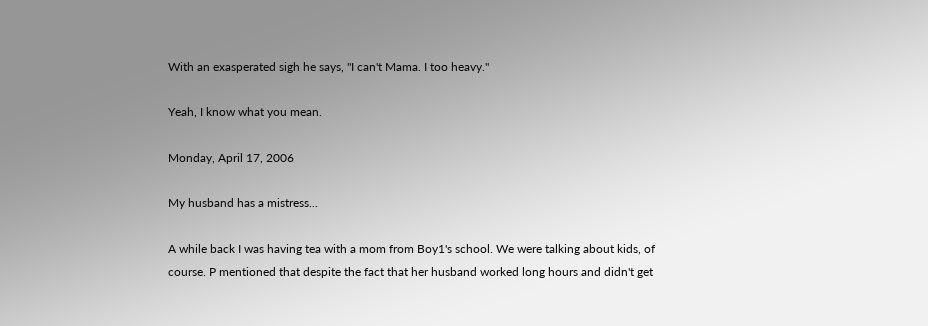With an exasperated sigh he says, "I can't Mama. I too heavy."

Yeah, I know what you mean.

Monday, April 17, 2006

My husband has a mistress...

A while back I was having tea with a mom from Boy1's school. We were talking about kids, of course. P mentioned that despite the fact that her husband worked long hours and didn't get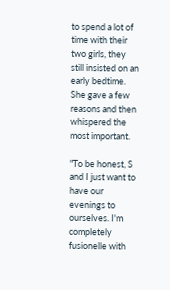to spend a lot of time with their two girls, they still insisted on an early bedtime. She gave a few reasons and then whispered the most important.

"To be honest, S and I just want to have our evenings to ourselves. I'm completely fusionelle with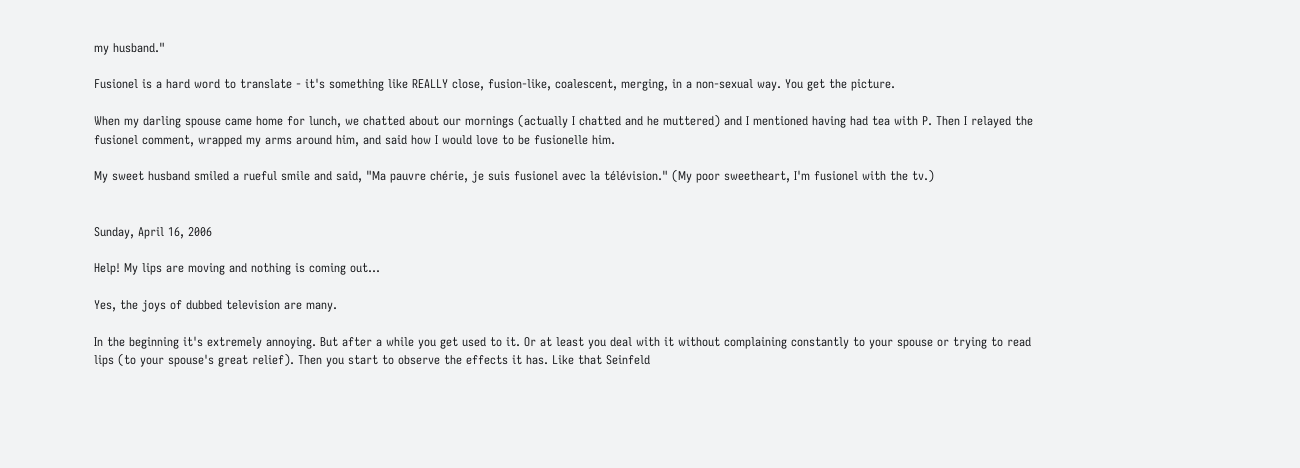my husband."

Fusionel is a hard word to translate - it's something like REALLY close, fusion-like, coalescent, merging, in a non-sexual way. You get the picture.

When my darling spouse came home for lunch, we chatted about our mornings (actually I chatted and he muttered) and I mentioned having had tea with P. Then I relayed the fusionel comment, wrapped my arms around him, and said how I would love to be fusionelle him.

My sweet husband smiled a rueful smile and said, "Ma pauvre chérie, je suis fusionel avec la télévision." (My poor sweetheart, I'm fusionel with the tv.)


Sunday, April 16, 2006

Help! My lips are moving and nothing is coming out...

Yes, the joys of dubbed television are many.

In the beginning it's extremely annoying. But after a while you get used to it. Or at least you deal with it without complaining constantly to your spouse or trying to read lips (to your spouse's great relief). Then you start to observe the effects it has. Like that Seinfeld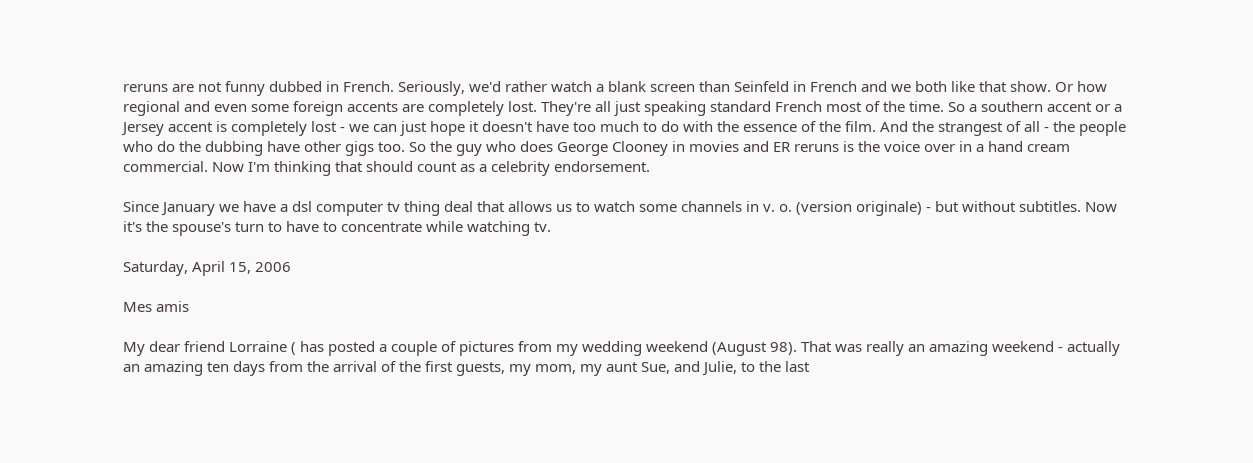reruns are not funny dubbed in French. Seriously, we'd rather watch a blank screen than Seinfeld in French and we both like that show. Or how regional and even some foreign accents are completely lost. They're all just speaking standard French most of the time. So a southern accent or a Jersey accent is completely lost - we can just hope it doesn't have too much to do with the essence of the film. And the strangest of all - the people who do the dubbing have other gigs too. So the guy who does George Clooney in movies and ER reruns is the voice over in a hand cream commercial. Now I'm thinking that should count as a celebrity endorsement.

Since January we have a dsl computer tv thing deal that allows us to watch some channels in v. o. (version originale) - but without subtitles. Now it's the spouse's turn to have to concentrate while watching tv.

Saturday, April 15, 2006

Mes amis

My dear friend Lorraine ( has posted a couple of pictures from my wedding weekend (August 98). That was really an amazing weekend - actually an amazing ten days from the arrival of the first guests, my mom, my aunt Sue, and Julie, to the last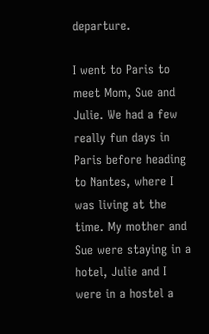departure.

I went to Paris to meet Mom, Sue and Julie. We had a few really fun days in Paris before heading to Nantes, where I was living at the time. My mother and Sue were staying in a hotel, Julie and I were in a hostel a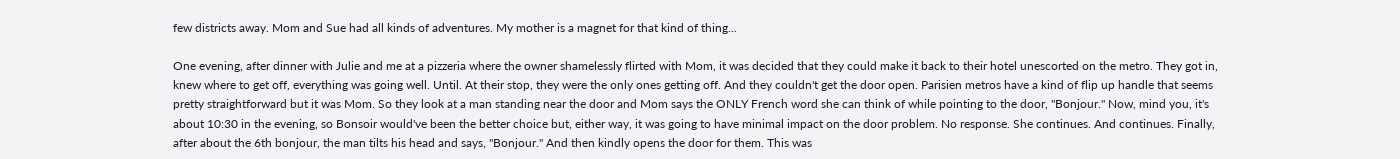few districts away. Mom and Sue had all kinds of adventures. My mother is a magnet for that kind of thing...

One evening, after dinner with Julie and me at a pizzeria where the owner shamelessly flirted with Mom, it was decided that they could make it back to their hotel unescorted on the metro. They got in, knew where to get off, everything was going well. Until. At their stop, they were the only ones getting off. And they couldn't get the door open. Parisien metros have a kind of flip up handle that seems pretty straightforward but it was Mom. So they look at a man standing near the door and Mom says the ONLY French word she can think of while pointing to the door, "Bonjour." Now, mind you, it's about 10:30 in the evening, so Bonsoir would've been the better choice but, either way, it was going to have minimal impact on the door problem. No response. She continues. And continues. Finally, after about the 6th bonjour, the man tilts his head and says, "Bonjour." And then kindly opens the door for them. This was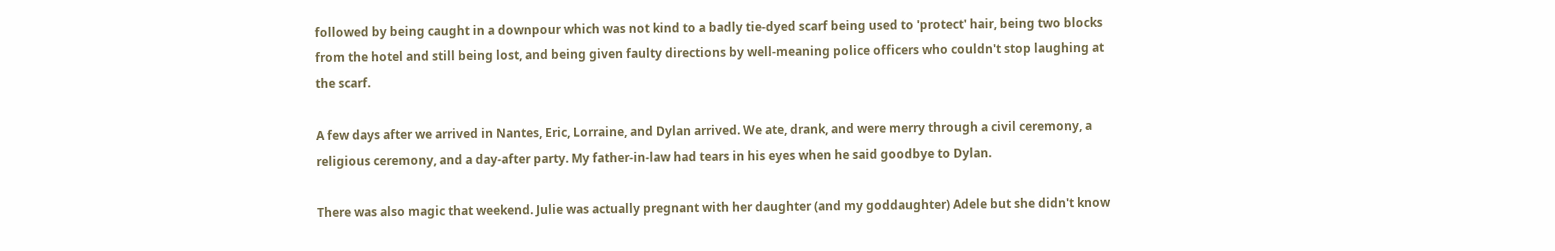followed by being caught in a downpour which was not kind to a badly tie-dyed scarf being used to 'protect' hair, being two blocks from the hotel and still being lost, and being given faulty directions by well-meaning police officers who couldn't stop laughing at the scarf.

A few days after we arrived in Nantes, Eric, Lorraine, and Dylan arrived. We ate, drank, and were merry through a civil ceremony, a religious ceremony, and a day-after party. My father-in-law had tears in his eyes when he said goodbye to Dylan.

There was also magic that weekend. Julie was actually pregnant with her daughter (and my goddaughter) Adele but she didn't know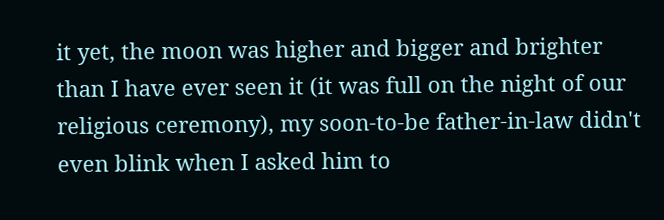it yet, the moon was higher and bigger and brighter than I have ever seen it (it was full on the night of our religious ceremony), my soon-to-be father-in-law didn't even blink when I asked him to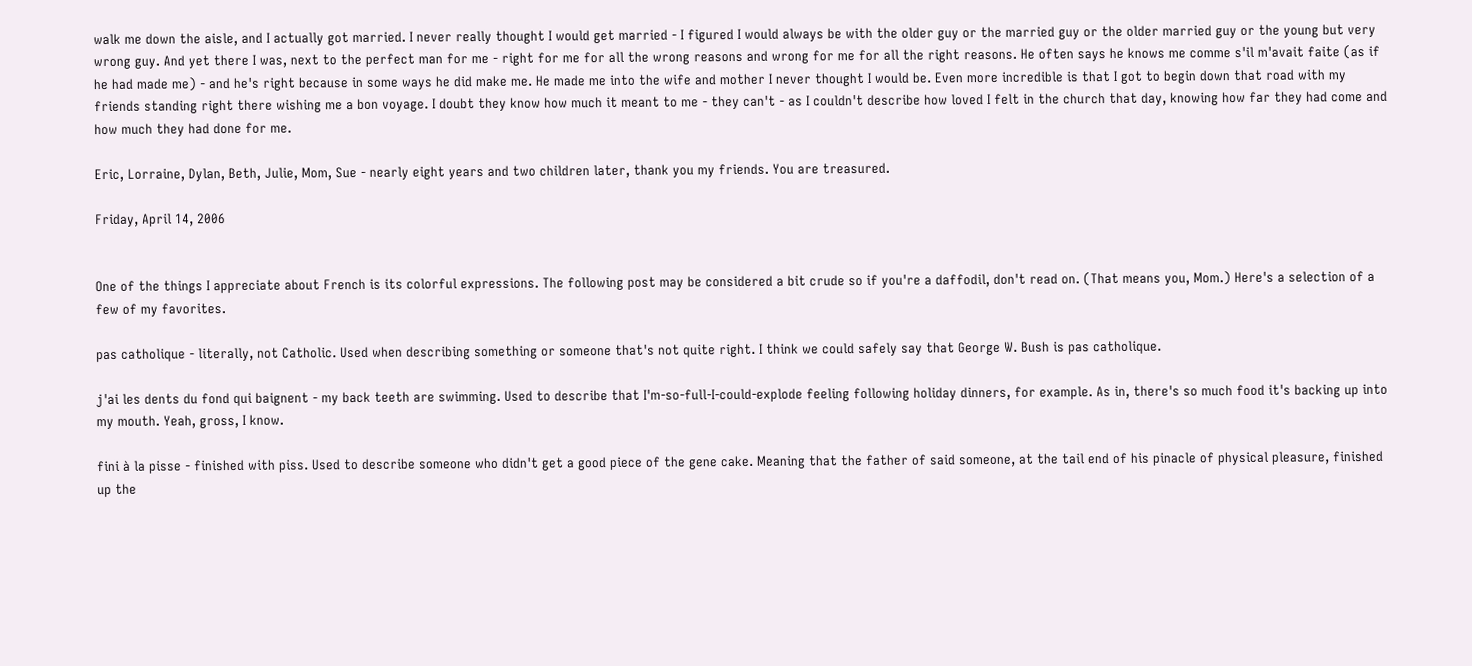walk me down the aisle, and I actually got married. I never really thought I would get married - I figured I would always be with the older guy or the married guy or the older married guy or the young but very wrong guy. And yet there I was, next to the perfect man for me - right for me for all the wrong reasons and wrong for me for all the right reasons. He often says he knows me comme s'il m'avait faite (as if he had made me) - and he's right because in some ways he did make me. He made me into the wife and mother I never thought I would be. Even more incredible is that I got to begin down that road with my friends standing right there wishing me a bon voyage. I doubt they know how much it meant to me - they can't - as I couldn't describe how loved I felt in the church that day, knowing how far they had come and how much they had done for me.

Eric, Lorraine, Dylan, Beth, Julie, Mom, Sue - nearly eight years and two children later, thank you my friends. You are treasured.

Friday, April 14, 2006


One of the things I appreciate about French is its colorful expressions. The following post may be considered a bit crude so if you're a daffodil, don't read on. (That means you, Mom.) Here's a selection of a few of my favorites.

pas catholique - literally, not Catholic. Used when describing something or someone that's not quite right. I think we could safely say that George W. Bush is pas catholique.

j'ai les dents du fond qui baignent - my back teeth are swimming. Used to describe that I'm-so-full-I-could-explode feeling following holiday dinners, for example. As in, there's so much food it's backing up into my mouth. Yeah, gross, I know.

fini à la pisse - finished with piss. Used to describe someone who didn't get a good piece of the gene cake. Meaning that the father of said someone, at the tail end of his pinacle of physical pleasure, finished up the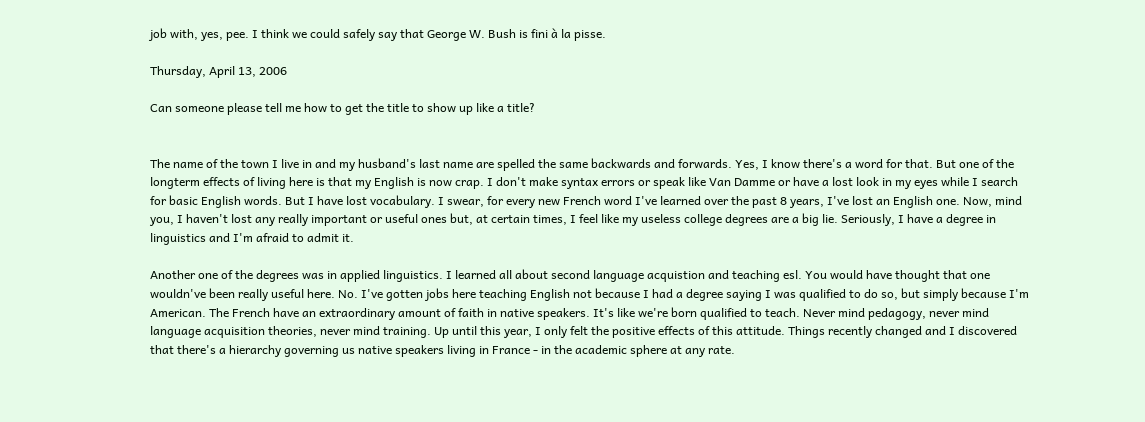job with, yes, pee. I think we could safely say that George W. Bush is fini à la pisse.

Thursday, April 13, 2006

Can someone please tell me how to get the title to show up like a title?


The name of the town I live in and my husband's last name are spelled the same backwards and forwards. Yes, I know there's a word for that. But one of the longterm effects of living here is that my English is now crap. I don't make syntax errors or speak like Van Damme or have a lost look in my eyes while I search for basic English words. But I have lost vocabulary. I swear, for every new French word I've learned over the past 8 years, I've lost an English one. Now, mind you, I haven't lost any really important or useful ones but, at certain times, I feel like my useless college degrees are a big lie. Seriously, I have a degree in linguistics and I'm afraid to admit it.

Another one of the degrees was in applied linguistics. I learned all about second language acquistion and teaching esl. You would have thought that one wouldn've been really useful here. No. I've gotten jobs here teaching English not because I had a degree saying I was qualified to do so, but simply because I'm American. The French have an extraordinary amount of faith in native speakers. It's like we're born qualified to teach. Never mind pedagogy, never mind language acquisition theories, never mind training. Up until this year, I only felt the positive effects of this attitude. Things recently changed and I discovered that there's a hierarchy governing us native speakers living in France - in the academic sphere at any rate.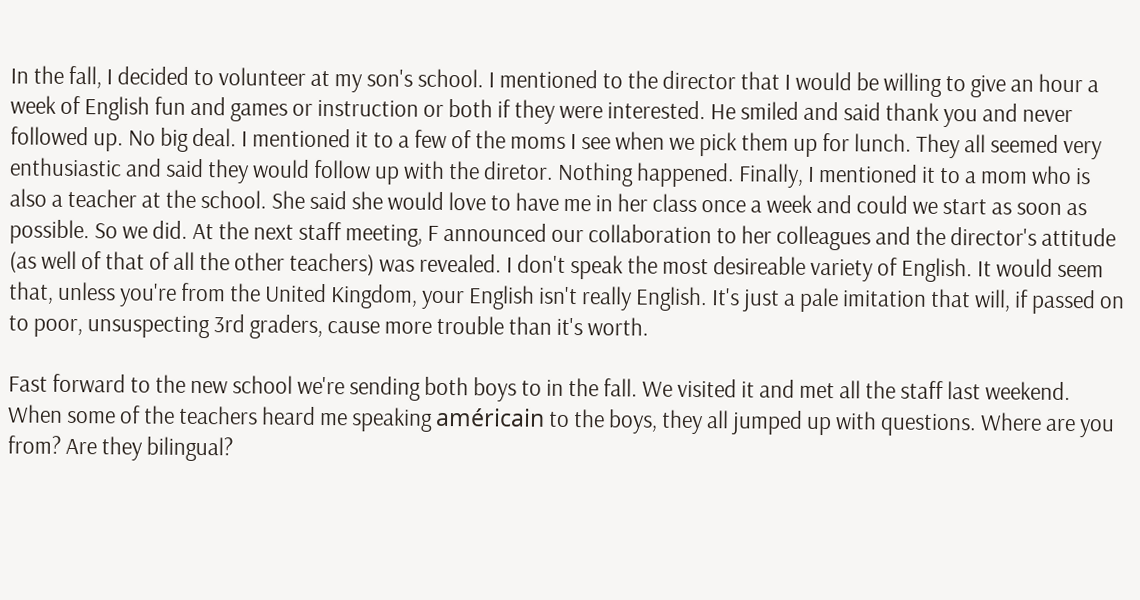In the fall, I decided to volunteer at my son's school. I mentioned to the director that I would be willing to give an hour a week of English fun and games or instruction or both if they were interested. He smiled and said thank you and never followed up. No big deal. I mentioned it to a few of the moms I see when we pick them up for lunch. They all seemed very enthusiastic and said they would follow up with the diretor. Nothing happened. Finally, I mentioned it to a mom who is also a teacher at the school. She said she would love to have me in her class once a week and could we start as soon as possible. So we did. At the next staff meeting, F announced our collaboration to her colleagues and the director's attitude (as well of that of all the other teachers) was revealed. I don't speak the most desireable variety of English. It would seem that, unless you're from the United Kingdom, your English isn't really English. It's just a pale imitation that will, if passed on to poor, unsuspecting 3rd graders, cause more trouble than it's worth.

Fast forward to the new school we're sending both boys to in the fall. We visited it and met all the staff last weekend. When some of the teachers heard me speaking américain to the boys, they all jumped up with questions. Where are you from? Are they bilingual?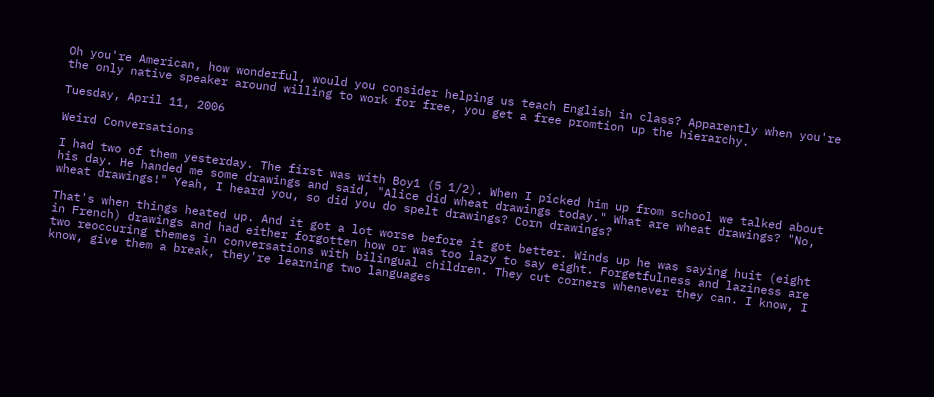Oh you're American, how wonderful, would you consider helping us teach English in class? Apparently when you're the only native speaker around willing to work for free, you get a free promtion up the hierarchy.

Tuesday, April 11, 2006

Weird Conversations

I had two of them yesterday. The first was with Boy1 (5 1/2). When I picked him up from school we talked about his day. He handed me some drawings and said, "Alice did wheat drawings today." What are wheat drawings? "No, wheat drawings!" Yeah, I heard you, so did you do spelt drawings? Corn drawings?

That's when things heated up. And it got a lot worse before it got better. Winds up he was saying huit (eight in French) drawings and had either forgotten how or was too lazy to say eight. Forgetfulness and laziness are two reoccuring themes in conversations with bilingual children. They cut corners whenever they can. I know, I know, give them a break, they're learning two languages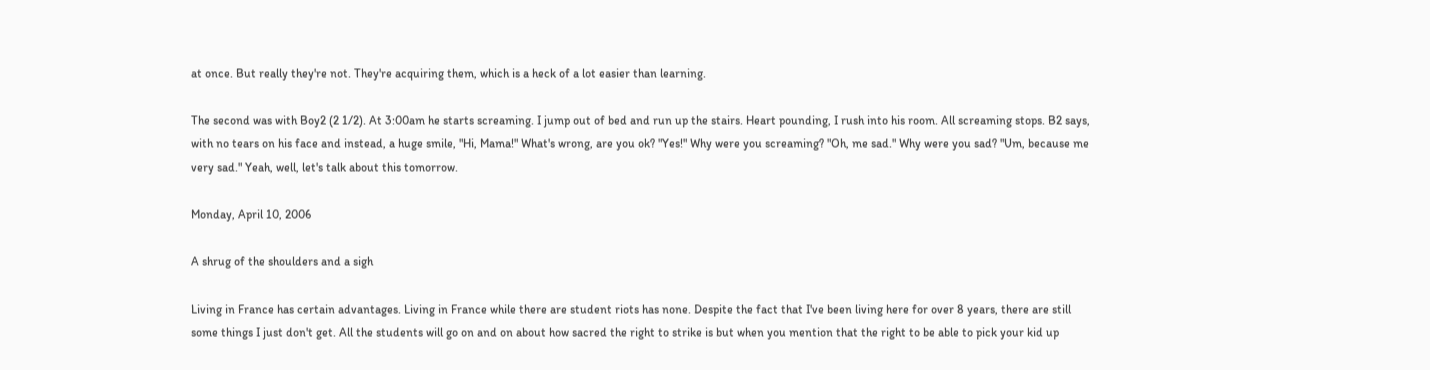at once. But really they're not. They're acquiring them, which is a heck of a lot easier than learning.

The second was with Boy2 (2 1/2). At 3:00am he starts screaming. I jump out of bed and run up the stairs. Heart pounding, I rush into his room. All screaming stops. B2 says, with no tears on his face and instead, a huge smile, "Hi, Mama!" What's wrong, are you ok? "Yes!" Why were you screaming? "Oh, me sad." Why were you sad? "Um, because me very sad." Yeah, well, let's talk about this tomorrow.

Monday, April 10, 2006

A shrug of the shoulders and a sigh

Living in France has certain advantages. Living in France while there are student riots has none. Despite the fact that I've been living here for over 8 years, there are still some things I just don't get. All the students will go on and on about how sacred the right to strike is but when you mention that the right to be able to pick your kid up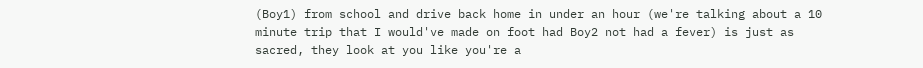(Boy1) from school and drive back home in under an hour (we're talking about a 10 minute trip that I would've made on foot had Boy2 not had a fever) is just as sacred, they look at you like you're a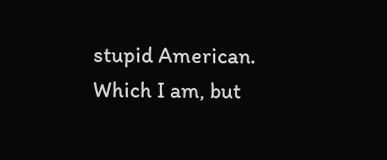stupid American. Which I am, but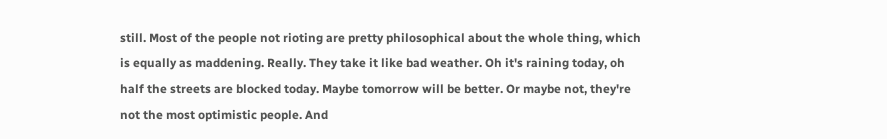still. Most of the people not rioting are pretty philosophical about the whole thing, which is equally as maddening. Really. They take it like bad weather. Oh it's raining today, oh half the streets are blocked today. Maybe tomorrow will be better. Or maybe not, they're not the most optimistic people. And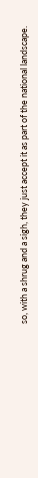so, with a shrug and a sigh, they just accept it as part of the national landscape.